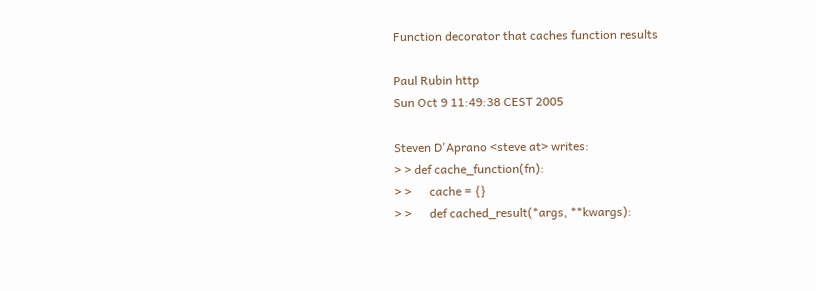Function decorator that caches function results

Paul Rubin http
Sun Oct 9 11:49:38 CEST 2005

Steven D'Aprano <steve at> writes:
> > def cache_function(fn):
> >      cache = {}
> >      def cached_result(*args, **kwargs):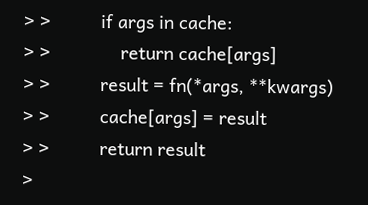> >          if args in cache:
> >              return cache[args]
> >          result = fn(*args, **kwargs)
> >          cache[args] = result
> >          return result
>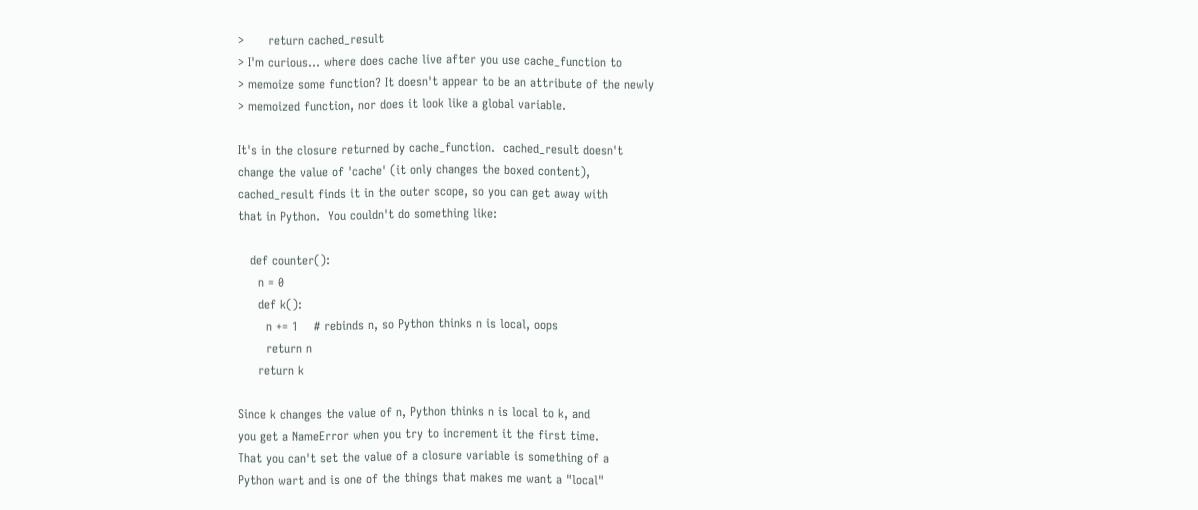>      return cached_result
> I'm curious... where does cache live after you use cache_function to
> memoize some function? It doesn't appear to be an attribute of the newly
> memoized function, nor does it look like a global variable.

It's in the closure returned by cache_function.  cached_result doesn't
change the value of 'cache' (it only changes the boxed content),
cached_result finds it in the outer scope, so you can get away with
that in Python.  You couldn't do something like:

   def counter():
     n = 0
     def k():
       n += 1    # rebinds n, so Python thinks n is local, oops
       return n
     return k

Since k changes the value of n, Python thinks n is local to k, and
you get a NameError when you try to increment it the first time.
That you can't set the value of a closure variable is something of a
Python wart and is one of the things that makes me want a "local"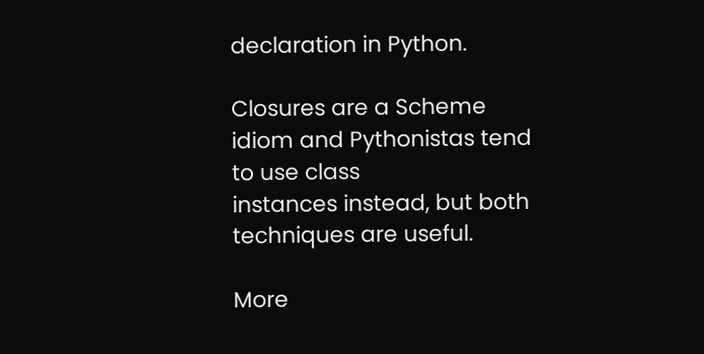declaration in Python.

Closures are a Scheme idiom and Pythonistas tend to use class
instances instead, but both techniques are useful.

More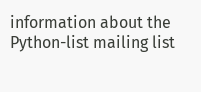information about the Python-list mailing list